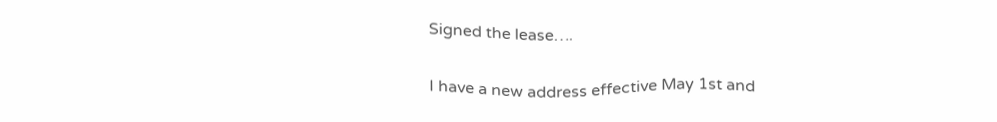Signed the lease….

I have a new address effective May 1st and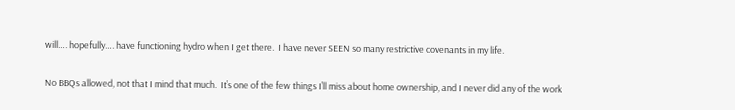will…. hopefully…. have functioning hydro when I get there.  I have never SEEN so many restrictive covenants in my life.

No BBQs allowed, not that I mind that much.  It’s one of the few things I’ll miss about home ownership, and I never did any of the work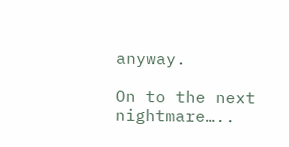anyway.

On to the next nightmare…..